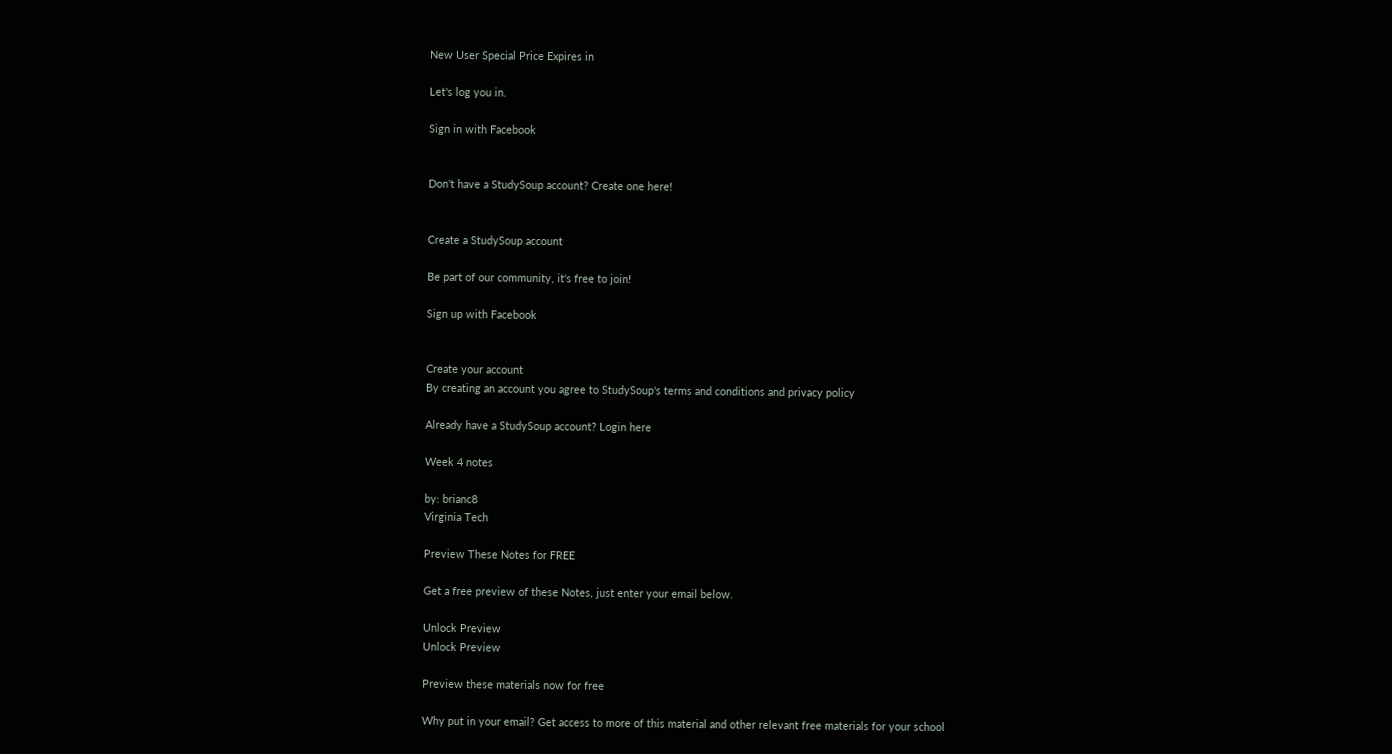New User Special Price Expires in

Let's log you in.

Sign in with Facebook


Don't have a StudySoup account? Create one here!


Create a StudySoup account

Be part of our community, it's free to join!

Sign up with Facebook


Create your account
By creating an account you agree to StudySoup's terms and conditions and privacy policy

Already have a StudySoup account? Login here

Week 4 notes

by: brianc8
Virginia Tech

Preview These Notes for FREE

Get a free preview of these Notes, just enter your email below.

Unlock Preview
Unlock Preview

Preview these materials now for free

Why put in your email? Get access to more of this material and other relevant free materials for your school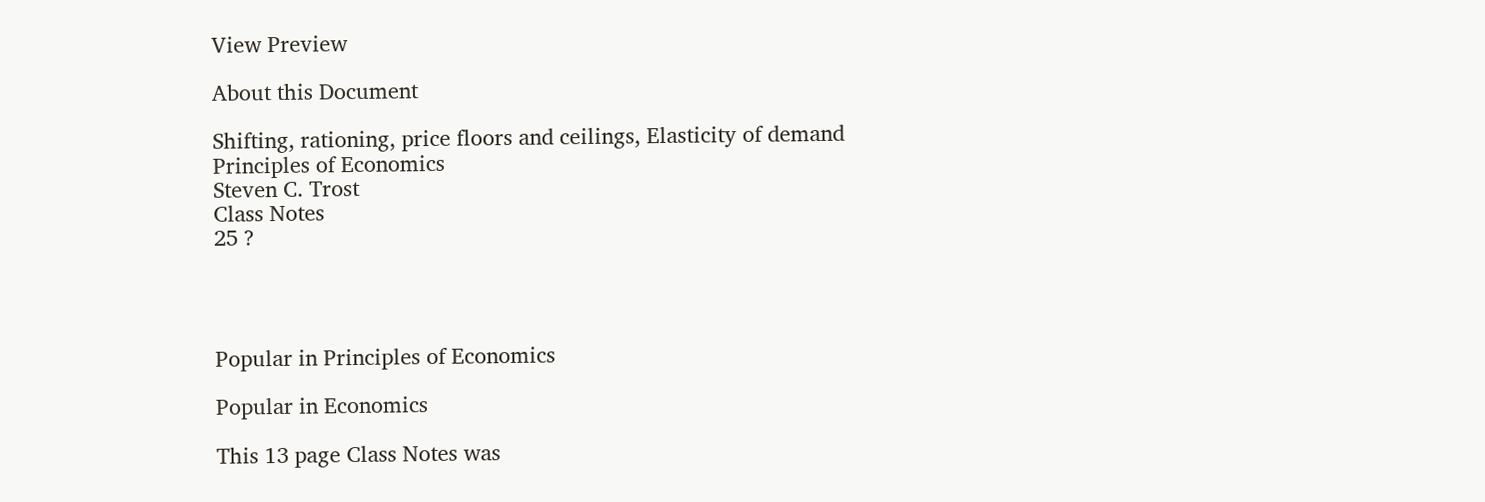View Preview

About this Document

Shifting, rationing, price floors and ceilings, Elasticity of demand
Principles of Economics
Steven C. Trost
Class Notes
25 ?




Popular in Principles of Economics

Popular in Economics

This 13 page Class Notes was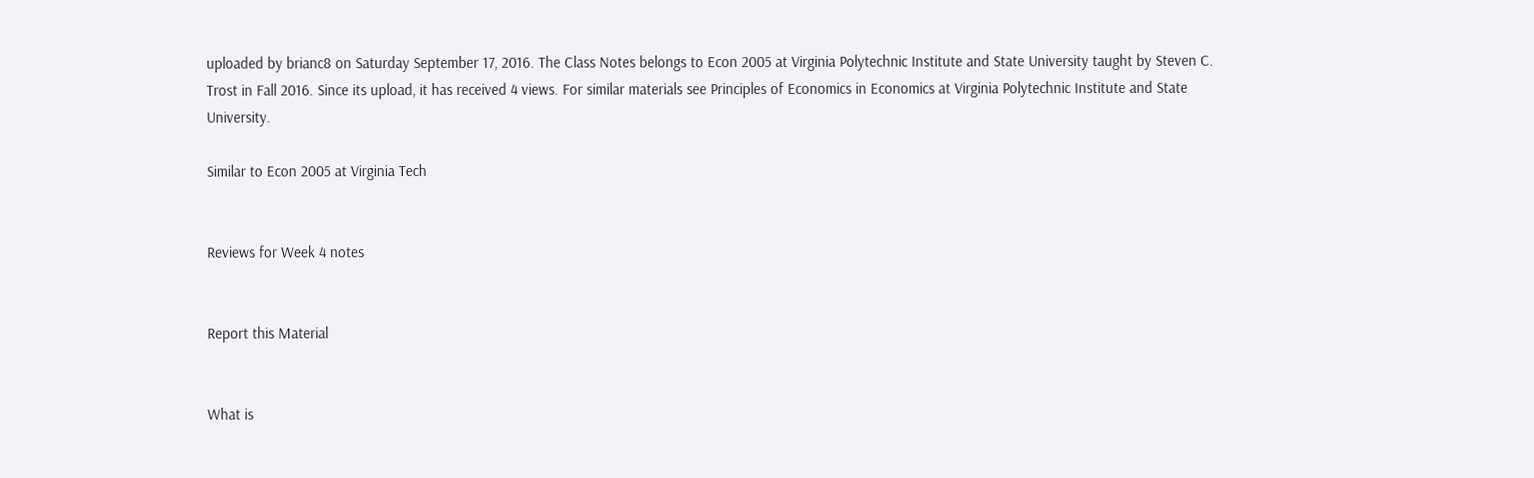uploaded by brianc8 on Saturday September 17, 2016. The Class Notes belongs to Econ 2005 at Virginia Polytechnic Institute and State University taught by Steven C. Trost in Fall 2016. Since its upload, it has received 4 views. For similar materials see Principles of Economics in Economics at Virginia Polytechnic Institute and State University.

Similar to Econ 2005 at Virginia Tech


Reviews for Week 4 notes


Report this Material


What is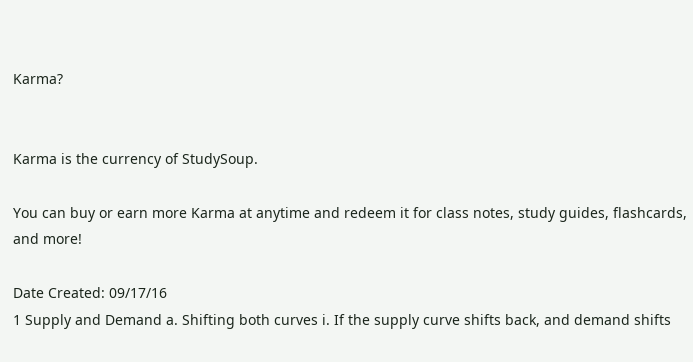Karma?


Karma is the currency of StudySoup.

You can buy or earn more Karma at anytime and redeem it for class notes, study guides, flashcards, and more!

Date Created: 09/17/16
1 Supply and Demand a. Shifting both curves i. If the supply curve shifts back, and demand shifts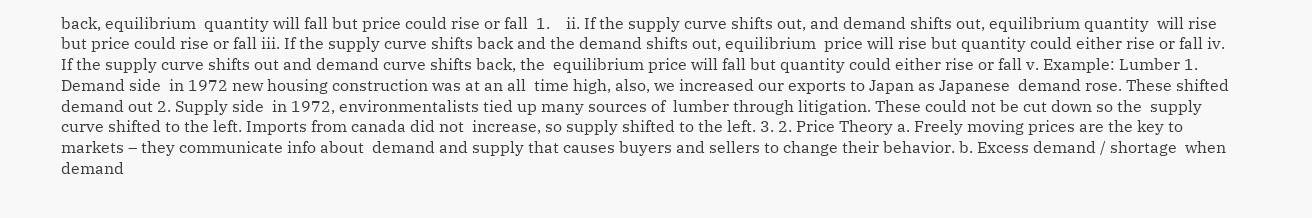back, equilibrium  quantity will fall but price could rise or fall  1.    ii. If the supply curve shifts out, and demand shifts out, equilibrium quantity  will rise but price could rise or fall iii. If the supply curve shifts back and the demand shifts out, equilibrium  price will rise but quantity could either rise or fall iv. If the supply curve shifts out and demand curve shifts back, the  equilibrium price will fall but quantity could either rise or fall v. Example: Lumber 1. Demand side  in 1972 new housing construction was at an all  time high, also, we increased our exports to Japan as Japanese  demand rose. These shifted demand out 2. Supply side  in 1972, environmentalists tied up many sources of  lumber through litigation. These could not be cut down so the  supply curve shifted to the left. Imports from canada did not  increase, so supply shifted to the left. 3. 2. Price Theory a. Freely moving prices are the key to markets – they communicate info about  demand and supply that causes buyers and sellers to change their behavior. b. Excess demand / shortage  when demand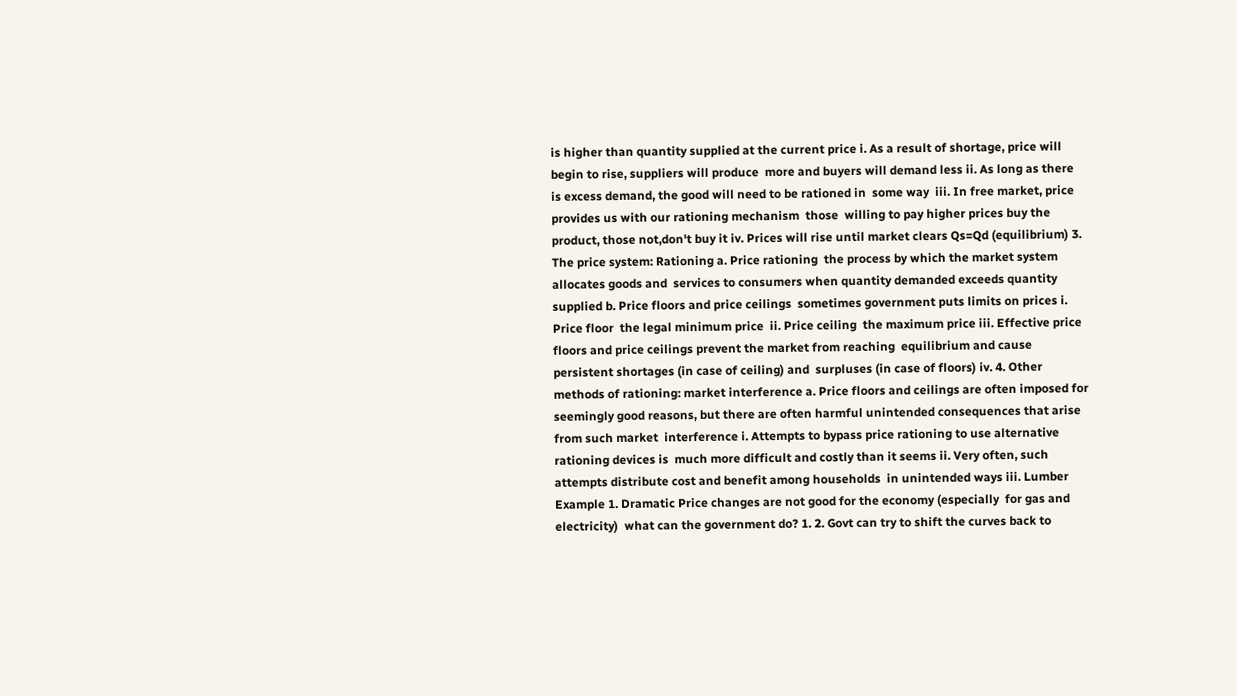is higher than quantity supplied at the current price i. As a result of shortage, price will begin to rise, suppliers will produce  more and buyers will demand less ii. As long as there is excess demand, the good will need to be rationed in  some way  iii. In free market, price provides us with our rationing mechanism  those  willing to pay higher prices buy the product, those not,don't buy it iv. Prices will rise until market clears Qs=Qd (equilibrium) 3. The price system: Rationing a. Price rationing  the process by which the market system allocates goods and  services to consumers when quantity demanded exceeds quantity supplied b. Price floors and price ceilings  sometimes government puts limits on prices i. Price floor  the legal minimum price  ii. Price ceiling  the maximum price iii. Effective price floors and price ceilings prevent the market from reaching  equilibrium and cause persistent shortages (in case of ceiling) and  surpluses (in case of floors) iv. 4. Other methods of rationing: market interference a. Price floors and ceilings are often imposed for seemingly good reasons, but there are often harmful unintended consequences that arise from such market  interference i. Attempts to bypass price rationing to use alternative rationing devices is  much more difficult and costly than it seems ii. Very often, such attempts distribute cost and benefit among households  in unintended ways iii. Lumber Example 1. Dramatic Price changes are not good for the economy (especially  for gas and electricity)  what can the government do? 1. 2. Govt can try to shift the curves back to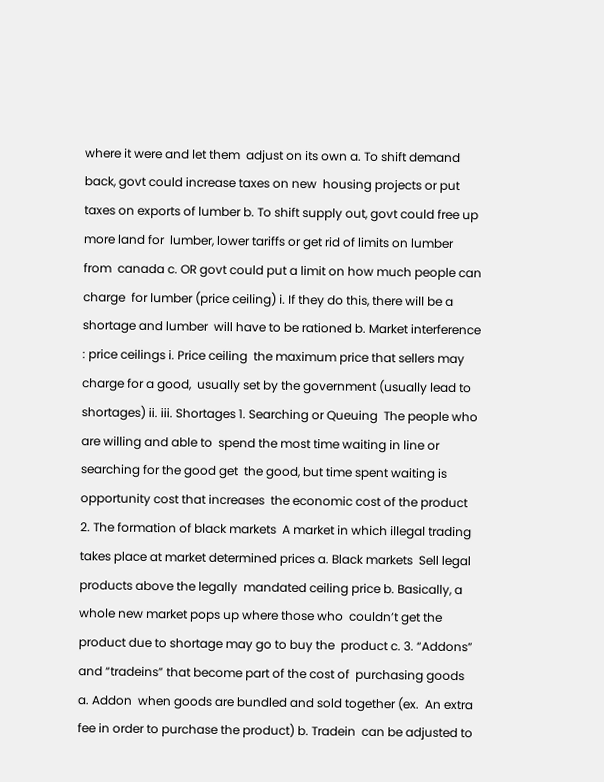where it were and let them  adjust on its own a. To shift demand back, govt could increase taxes on new  housing projects or put taxes on exports of lumber b. To shift supply out, govt could free up more land for  lumber, lower tariffs or get rid of limits on lumber from  canada c. OR govt could put a limit on how much people can charge  for lumber (price ceiling) i. If they do this, there will be a shortage and lumber  will have to be rationed b. Market interference : price ceilings i. Price ceiling  the maximum price that sellers may charge for a good,  usually set by the government (usually lead to shortages) ii. iii. Shortages 1. Searching or Queuing  The people who are willing and able to  spend the most time waiting in line or searching for the good get  the good, but time spent waiting is opportunity cost that increases  the economic cost of the product 2. The formation of black markets  A market in which illegal trading  takes place at market determined prices a. Black markets  Sell legal products above the legally  mandated ceiling price b. Basically, a whole new market pops up where those who  couldn’t get the product due to shortage may go to buy the  product c. 3. “Addons” and “tradeins” that become part of the cost of  purchasing goods a. Addon  when goods are bundled and sold together (ex.  An extra fee in order to purchase the product) b. Tradein  can be adjusted to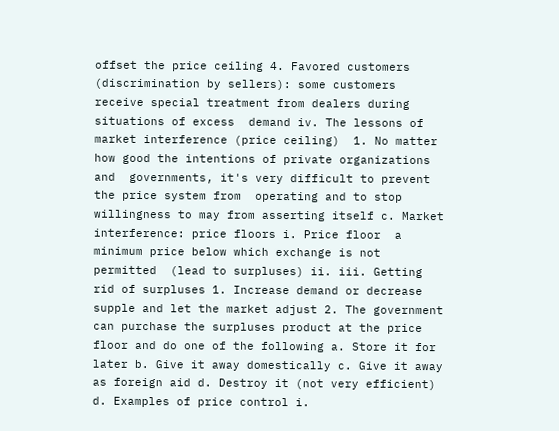offset the price ceiling 4. Favored customers (discrimination by sellers): some customers  receive special treatment from dealers during situations of excess  demand iv. The lessons of market interference (price ceiling)  1. No matter how good the intentions of private organizations and  governments, it's very difficult to prevent the price system from  operating and to stop willingness to may from asserting itself c. Market interference: price floors i. Price floor  a minimum price below which exchange is not permitted  (lead to surpluses) ii. iii. Getting rid of surpluses 1. Increase demand or decrease supple and let the market adjust 2. The government can purchase the surpluses product at the price  floor and do one of the following a. Store it for later b. Give it away domestically c. Give it away as foreign aid d. Destroy it (not very efficient) d. Examples of price control i.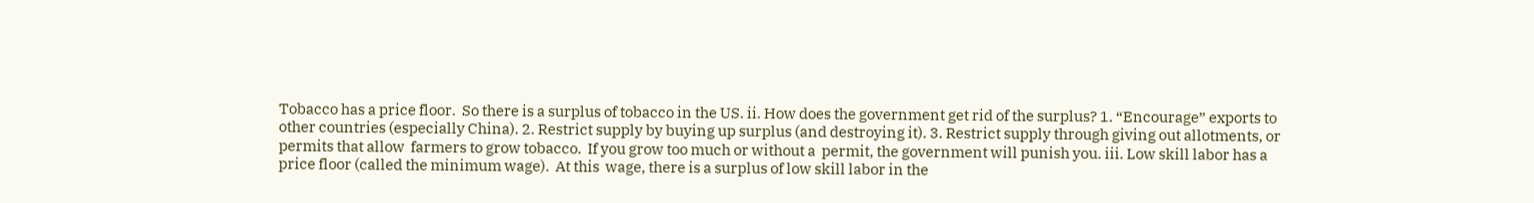Tobacco has a price floor.  So there is a surplus of tobacco in the US. ii. How does the government get rid of the surplus? 1. “Encourage” exports to other countries (especially China). 2. Restrict supply by buying up surplus (and destroying it). 3. Restrict supply through giving out allotments, or permits that allow  farmers to grow tobacco.  If you grow too much or without a  permit, the government will punish you. iii. Low skill labor has a price floor (called the minimum wage).  At this  wage, there is a surplus of low skill labor in the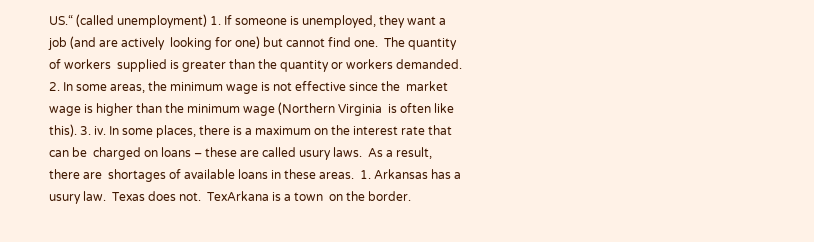US.“ (called unemployment) 1. If someone is unemployed, they want a job (and are actively  looking for one) but cannot find one.  The quantity of workers  supplied is greater than the quantity or workers demanded. 2. In some areas, the minimum wage is not effective since the  market wage is higher than the minimum wage (Northern Virginia  is often like this). 3. iv. In some places, there is a maximum on the interest rate that can be  charged on loans – these are called usury laws.  As a result, there are  shortages of available loans in these areas.  1. Arkansas has a usury law.  Texas does not.  TexArkana is a town  on the border.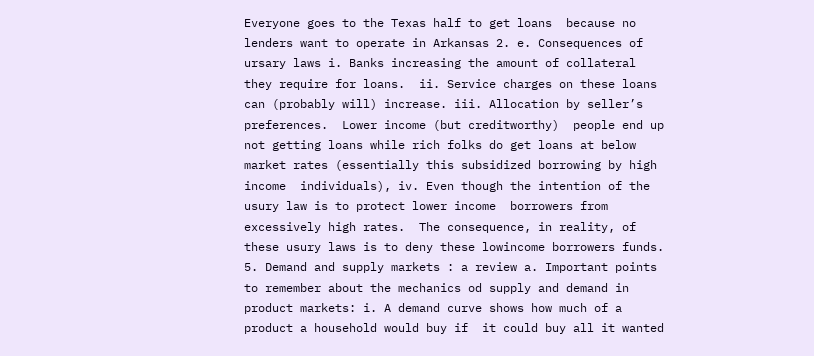Everyone goes to the Texas half to get loans  because no lenders want to operate in Arkansas 2. e. Consequences of ursary laws i. Banks increasing the amount of collateral they require for loans.  ii. Service charges on these loans can (probably will) increase. iii. Allocation by seller’s preferences.  Lower income (but creditworthy)  people end up not getting loans while rich folks do get loans at below  market rates (essentially this subsidized borrowing by high income  individuals), iv. Even though the intention of the usury law is to protect lower income  borrowers from excessively high rates.  The consequence, in reality, of  these usury laws is to deny these lowincome borrowers funds. 5. Demand and supply markets : a review a. Important points to remember about the mechanics od supply and demand in  product markets: i. A demand curve shows how much of a product a household would buy if  it could buy all it wanted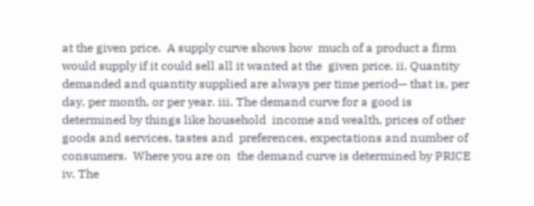at the given price.  A supply curve shows how  much of a product a firm would supply if it could sell all it wanted at the  given price. ii. Quantity demanded and quantity supplied are always per time period— that is, per day, per month, or per year. iii. The demand curve for a good is determined by things like household  income and wealth, prices of other goods and services, tastes and  preferences, expectations and number of consumers.  Where you are on  the demand curve is determined by PRICE iv. The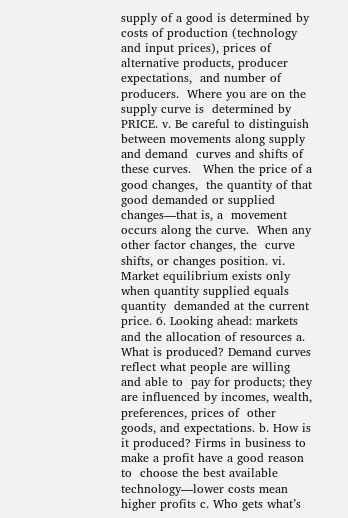supply of a good is determined by costs of production (technology  and input prices), prices of alternative products, producer expectations,  and number of producers.  Where you are on the supply curve is  determined by PRICE. v. Be careful to distinguish between movements along supply and demand  curves and shifts of these curves.   When the price of a good changes,  the quantity of that good demanded or supplied changes—that is, a  movement occurs along the curve.  When any other factor changes, the  curve shifts, or changes position. vi. Market equilibrium exists only when quantity supplied equals quantity  demanded at the current price. 6. Looking ahead: markets and the allocation of resources a. What is produced? Demand curves reflect what people are willing and able to  pay for products; they are influenced by incomes, wealth, preferences, prices of  other goods, and expectations. b. How is it produced? Firms in business to make a profit have a good reason to  choose the best available technology—lower costs mean higher profits c. Who gets what’s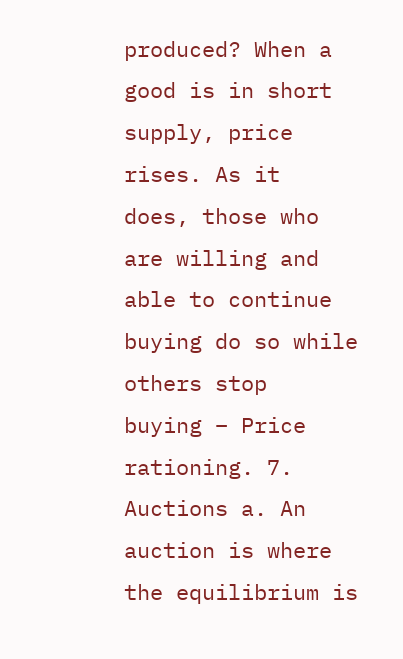produced? When a good is in short supply, price rises. As it  does, those who are willing and able to continue buying do so while others stop  buying – Price rationing. 7. Auctions a. An auction is where the equilibrium is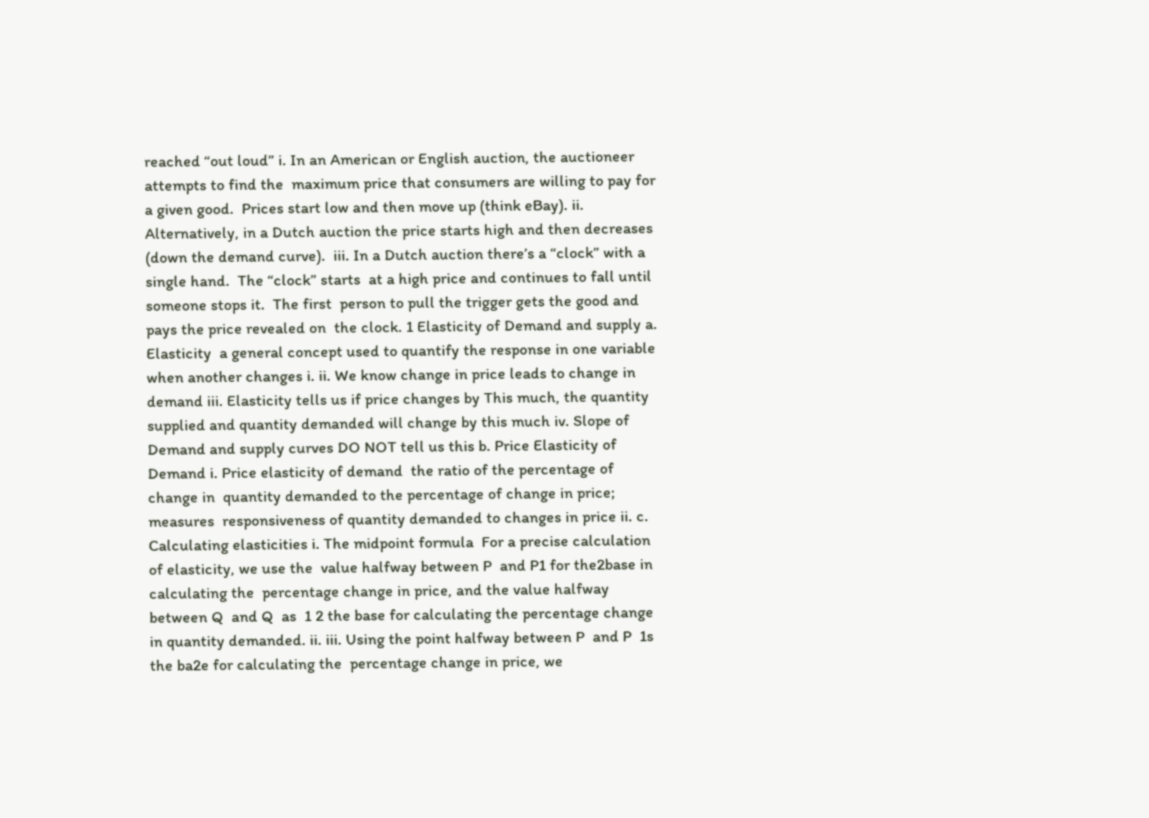reached “out loud” i. In an American or English auction, the auctioneer attempts to find the  maximum price that consumers are willing to pay for a given good.  Prices start low and then move up (think eBay). ii. Alternatively, in a Dutch auction the price starts high and then decreases  (down the demand curve).  iii. In a Dutch auction there’s a “clock” with a single hand.  The “clock” starts  at a high price and continues to fall until someone stops it.  The first  person to pull the trigger gets the good and pays the price revealed on  the clock. 1 Elasticity of Demand and supply a. Elasticity  a general concept used to quantify the response in one variable  when another changes i. ii. We know change in price leads to change in demand iii. Elasticity tells us if price changes by This much, the quantity supplied and quantity demanded will change by this much iv. Slope of Demand and supply curves DO NOT tell us this b. Price Elasticity of Demand i. Price elasticity of demand  the ratio of the percentage of change in  quantity demanded to the percentage of change in price; measures  responsiveness of quantity demanded to changes in price ii. c. Calculating elasticities i. The midpoint formula  For a precise calculation of elasticity, we use the  value halfway between P  and P1 for the2base in calculating the  percentage change in price, and the value halfway between Q  and Q  as  1 2 the base for calculating the percentage change in quantity demanded. ii. iii. Using the point halfway between P  and P  1s the ba2e for calculating the  percentage change in price, we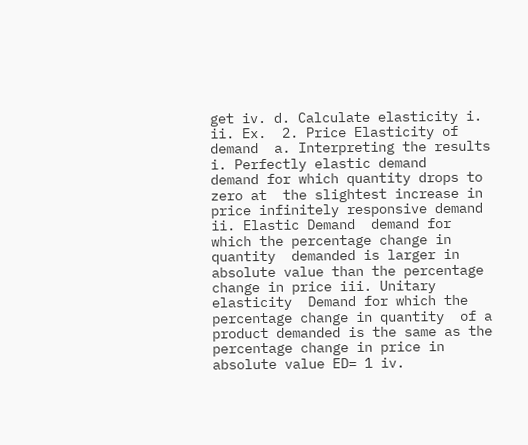get iv. d. Calculate elasticity i. ii. Ex.  2. Price Elasticity of demand  a. Interpreting the results i. Perfectly elastic demand   demand for which quantity drops to zero at  the slightest increase in price infinitely responsive demand  ii. Elastic Demand  demand for which the percentage change in quantity  demanded is larger in absolute value than the percentage change in price iii. Unitary elasticity  Demand for which the percentage change in quantity  of a product demanded is the same as the percentage change in price in  absolute value ED= 1 iv.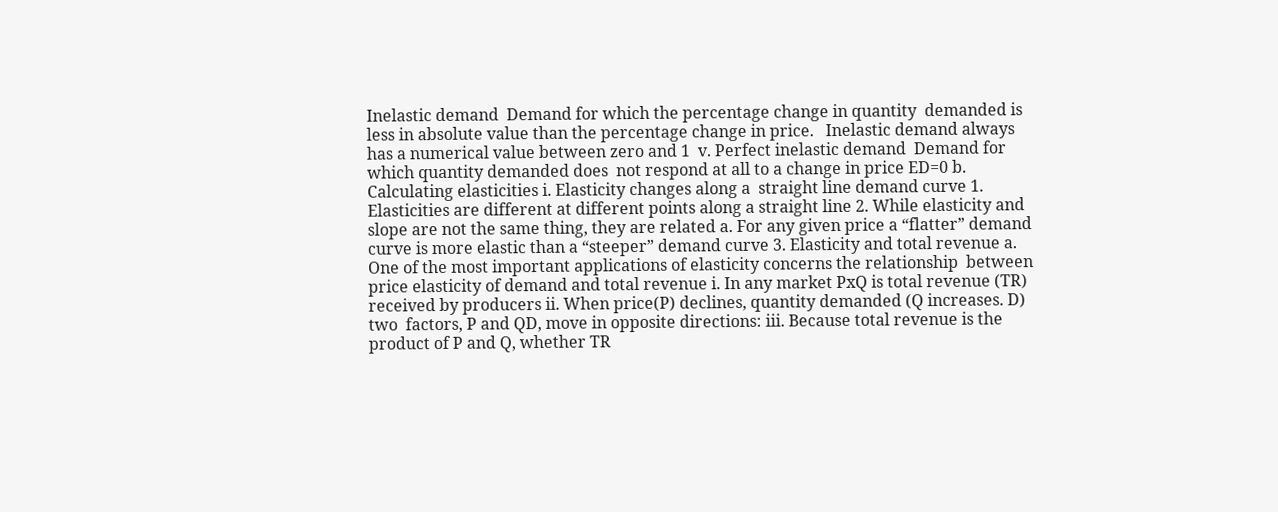Inelastic demand  Demand for which the percentage change in quantity  demanded is less in absolute value than the percentage change in price.   Inelastic demand always has a numerical value between zero and 1  v. Perfect inelastic demand  Demand for which quantity demanded does  not respond at all to a change in price ED=0 b. Calculating elasticities i. Elasticity changes along a  straight line demand curve 1. Elasticities are different at different points along a straight line 2. While elasticity and slope are not the same thing, they are related a. For any given price a “flatter” demand curve is more elastic than a “steeper” demand curve 3. Elasticity and total revenue a. One of the most important applications of elasticity concerns the relationship  between price elasticity of demand and total revenue i. In any market PxQ is total revenue (TR) received by producers ii. When price(P) declines, quantity demanded (Q increases. D)  two  factors, P and QD, move in opposite directions: iii. Because total revenue is the product of P and Q, whether TR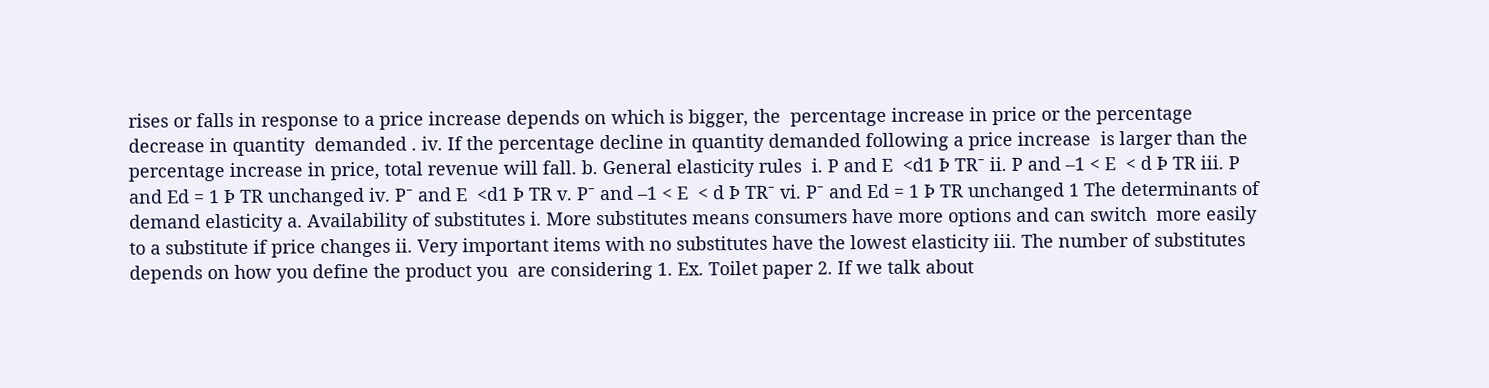rises or falls in response to a price increase depends on which is bigger, the  percentage increase in price or the percentage decrease in quantity  demanded . iv. If the percentage decline in quantity demanded following a price increase  is larger than the percentage increase in price, total revenue will fall. b. General elasticity rules  i. P and E  <d1 Þ TRˉ ii. P and –1 < E  < d Þ TR iii. P and Ed = 1 Þ TR unchanged iv. Pˉ and E  <d1 Þ TR v. Pˉ and –1 < E  < d Þ TRˉ vi. Pˉ and Ed = 1 Þ TR unchanged 1 The determinants of demand elasticity a. Availability of substitutes i. More substitutes means consumers have more options and can switch  more easily to a substitute if price changes ii. Very important items with no substitutes have the lowest elasticity iii. The number of substitutes depends on how you define the product you  are considering 1. Ex. Toilet paper 2. If we talk about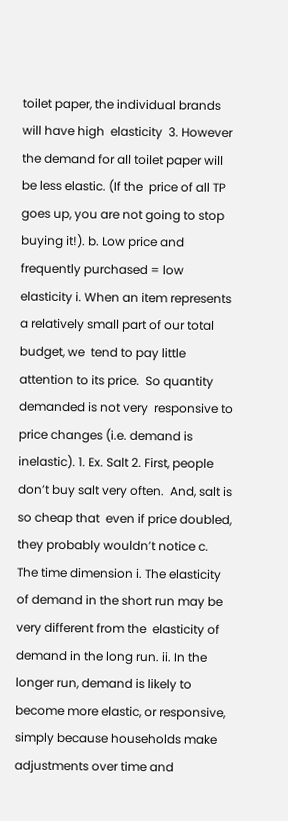toilet paper, the individual brands will have high  elasticity  3. However the demand for all toilet paper will be less elastic. (If the  price of all TP goes up, you are not going to stop buying it!). b. Low price and frequently purchased = low elasticity i. When an item represents a relatively small part of our total budget, we  tend to pay little attention to its price.  So quantity demanded is not very  responsive to price changes (i.e. demand is inelastic). 1. Ex. Salt 2. First, people don’t buy salt very often.  And, salt is so cheap that  even if price doubled, they probably wouldn’t notice c. The time dimension i. The elasticity of demand in the short run may be very different from the  elasticity of demand in the long run. ii. In the longer run, demand is likely to become more elastic, or responsive,  simply because households make adjustments over time and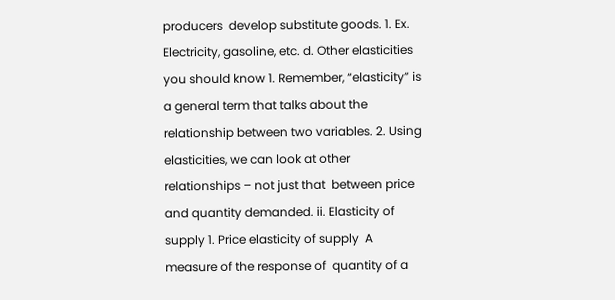producers  develop substitute goods. 1. Ex. Electricity, gasoline, etc. d. Other elasticities you should know 1. Remember, “elasticity” is a general term that talks about the  relationship between two variables. 2. Using elasticities, we can look at other relationships – not just that  between price and quantity demanded. ii. Elasticity of supply 1. Price elasticity of supply  A measure of the response of  quantity of a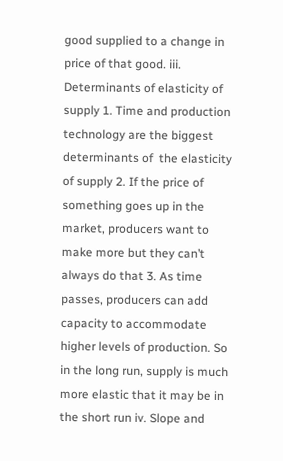good supplied to a change in price of that good. iii. Determinants of elasticity of supply 1. Time and production technology are the biggest determinants of  the elasticity of supply 2. If the price of something goes up in the market, producers want to  make more but they can’t always do that 3. As time passes, producers can add capacity to accommodate  higher levels of production. So in the long run, supply is much  more elastic that it may be in the short run iv. Slope and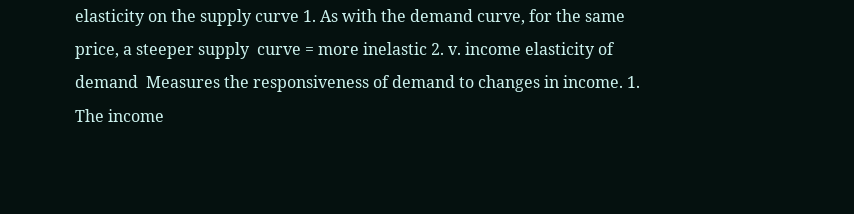elasticity on the supply curve 1. As with the demand curve, for the same price, a steeper supply  curve = more inelastic 2. v. income elasticity of demand  Measures the responsiveness of demand to changes in income. 1. The income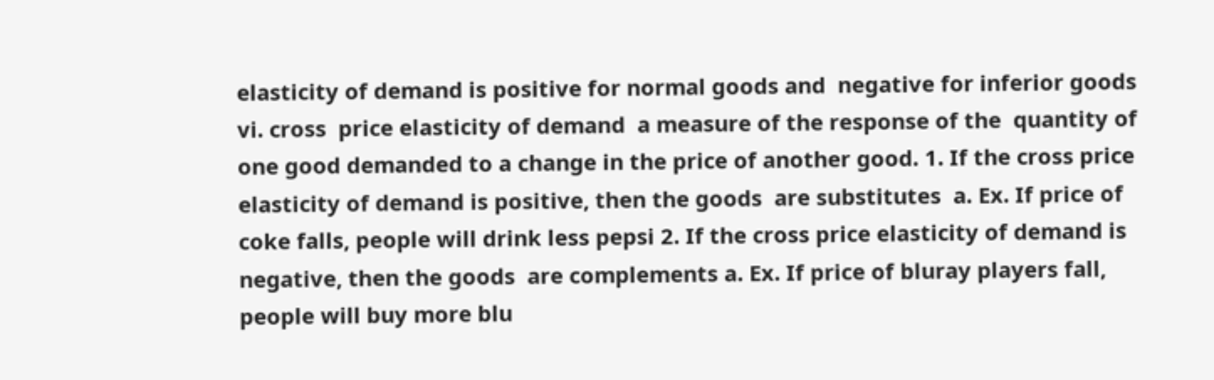elasticity of demand is positive for normal goods and  negative for inferior goods vi. cross  price elasticity of demand  a measure of the response of the  quantity of one good demanded to a change in the price of another good. 1. If the cross price elasticity of demand is positive, then the goods  are substitutes  a. Ex. If price of coke falls, people will drink less pepsi 2. If the cross price elasticity of demand is negative, then the goods  are complements a. Ex. If price of bluray players fall, people will buy more blu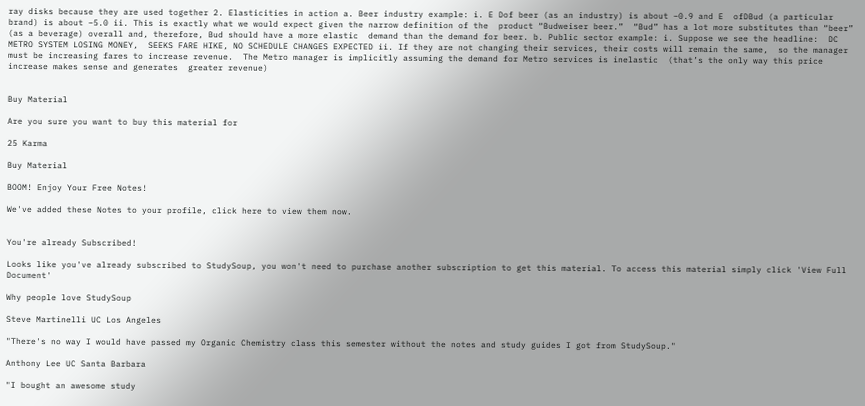ray disks because they are used together 2. Elasticities in action a. Beer industry example: i. E Dof beer (as an industry) is about –0.9 and E  ofDBud (a particular  brand) is about –5.0 ii. This is exactly what we would expect given the narrow definition of the  product “Budweiser beer.”  “Bud” has a lot more substitutes than “beer”  (as a beverage) overall and, therefore, Bud should have a more elastic  demand than the demand for beer. b. Public sector example: i. Suppose we see the headline:  DC METRO SYSTEM LOSING MONEY,  SEEKS FARE HIKE, NO SCHEDULE CHANGES EXPECTED ii. If they are not changing their services, their costs will remain the same,  so the manager must be increasing fares to increase revenue.  The Metro manager is implicitly assuming the demand for Metro services is inelastic  (that’s the only way this price increase makes sense and generates  greater revenue)


Buy Material

Are you sure you want to buy this material for

25 Karma

Buy Material

BOOM! Enjoy Your Free Notes!

We've added these Notes to your profile, click here to view them now.


You're already Subscribed!

Looks like you've already subscribed to StudySoup, you won't need to purchase another subscription to get this material. To access this material simply click 'View Full Document'

Why people love StudySoup

Steve Martinelli UC Los Angeles

"There's no way I would have passed my Organic Chemistry class this semester without the notes and study guides I got from StudySoup."

Anthony Lee UC Santa Barbara

"I bought an awesome study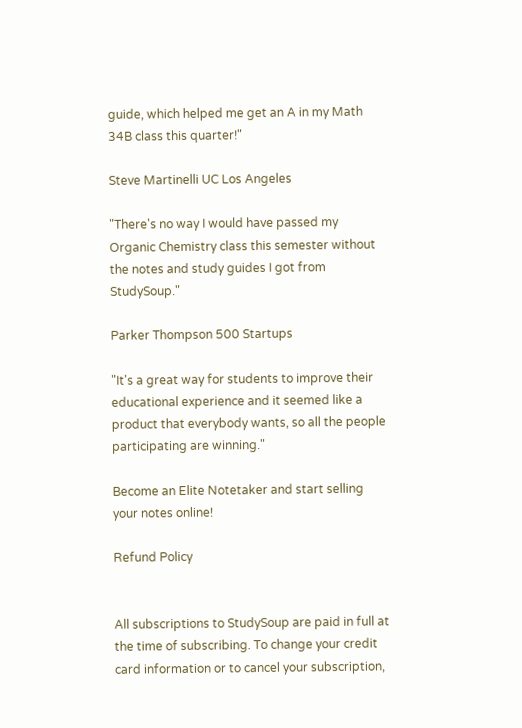guide, which helped me get an A in my Math 34B class this quarter!"

Steve Martinelli UC Los Angeles

"There's no way I would have passed my Organic Chemistry class this semester without the notes and study guides I got from StudySoup."

Parker Thompson 500 Startups

"It's a great way for students to improve their educational experience and it seemed like a product that everybody wants, so all the people participating are winning."

Become an Elite Notetaker and start selling your notes online!

Refund Policy


All subscriptions to StudySoup are paid in full at the time of subscribing. To change your credit card information or to cancel your subscription,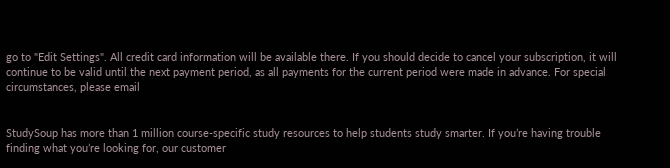go to "Edit Settings". All credit card information will be available there. If you should decide to cancel your subscription, it will continue to be valid until the next payment period, as all payments for the current period were made in advance. For special circumstances, please email


StudySoup has more than 1 million course-specific study resources to help students study smarter. If you’re having trouble finding what you’re looking for, our customer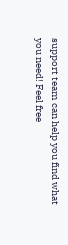support team can help you find what you need! Feel free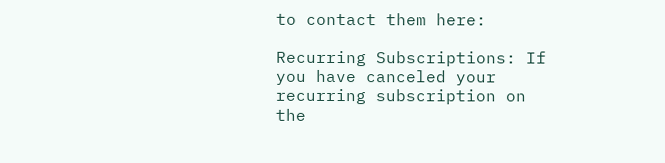to contact them here:

Recurring Subscriptions: If you have canceled your recurring subscription on the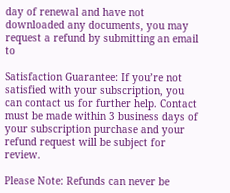day of renewal and have not downloaded any documents, you may request a refund by submitting an email to

Satisfaction Guarantee: If you’re not satisfied with your subscription, you can contact us for further help. Contact must be made within 3 business days of your subscription purchase and your refund request will be subject for review.

Please Note: Refunds can never be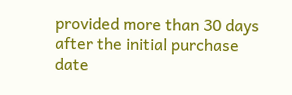provided more than 30 days after the initial purchase date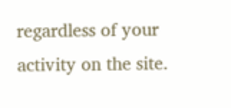regardless of your activity on the site.